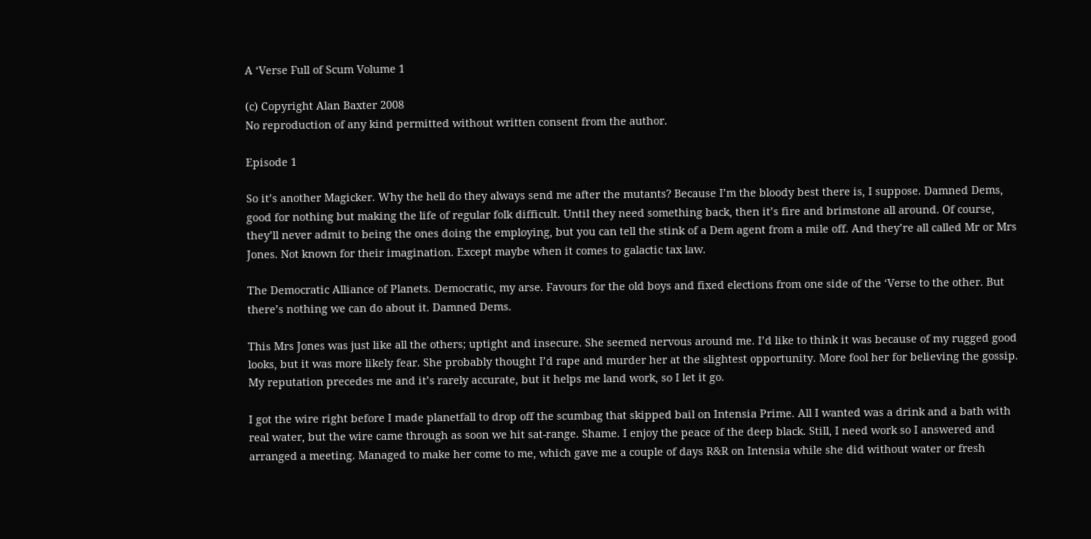A ‘Verse Full of Scum Volume 1

(c) Copyright Alan Baxter 2008
No reproduction of any kind permitted without written consent from the author.

Episode 1

So it’s another Magicker. Why the hell do they always send me after the mutants? Because I’m the bloody best there is, I suppose. Damned Dems, good for nothing but making the life of regular folk difficult. Until they need something back, then it’s fire and brimstone all around. Of course, they’ll never admit to being the ones doing the employing, but you can tell the stink of a Dem agent from a mile off. And they’re all called Mr or Mrs Jones. Not known for their imagination. Except maybe when it comes to galactic tax law.

The Democratic Alliance of Planets. Democratic, my arse. Favours for the old boys and fixed elections from one side of the ‘Verse to the other. But there’s nothing we can do about it. Damned Dems.

This Mrs Jones was just like all the others; uptight and insecure. She seemed nervous around me. I’d like to think it was because of my rugged good looks, but it was more likely fear. She probably thought I’d rape and murder her at the slightest opportunity. More fool her for believing the gossip. My reputation precedes me and it’s rarely accurate, but it helps me land work, so I let it go.

I got the wire right before I made planetfall to drop off the scumbag that skipped bail on Intensia Prime. All I wanted was a drink and a bath with real water, but the wire came through as soon we hit sat-range. Shame. I enjoy the peace of the deep black. Still, I need work so I answered and arranged a meeting. Managed to make her come to me, which gave me a couple of days R&R on Intensia while she did without water or fresh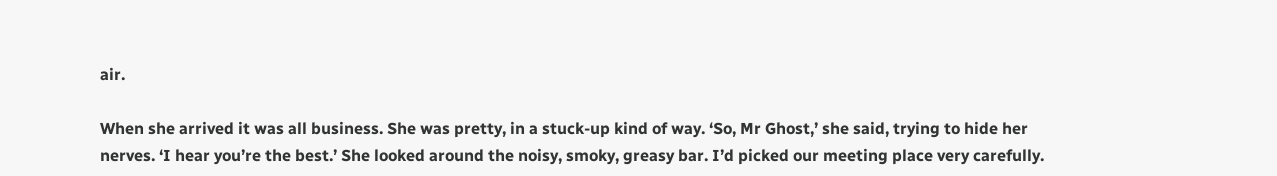air.

When she arrived it was all business. She was pretty, in a stuck-up kind of way. ‘So, Mr Ghost,’ she said, trying to hide her nerves. ‘I hear you’re the best.’ She looked around the noisy, smoky, greasy bar. I’d picked our meeting place very carefully.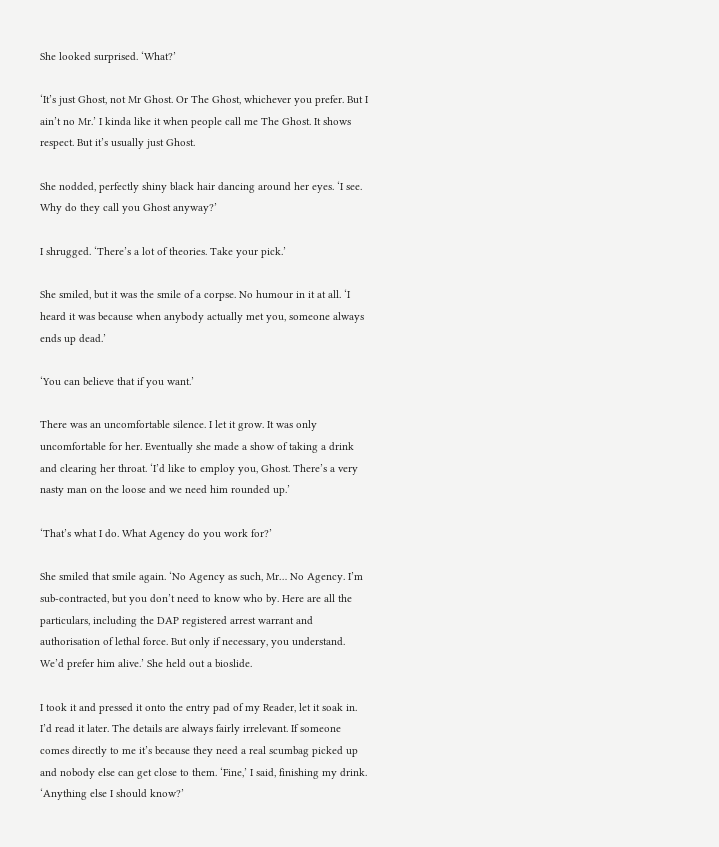She looked surprised. ‘What?’

‘It’s just Ghost, not Mr Ghost. Or The Ghost, whichever you prefer. But I ain’t no Mr.’ I kinda like it when people call me The Ghost. It shows respect. But it’s usually just Ghost.

She nodded, perfectly shiny black hair dancing around her eyes. ‘I see. Why do they call you Ghost anyway?’

I shrugged. ‘There’s a lot of theories. Take your pick.’

She smiled, but it was the smile of a corpse. No humour in it at all. ‘I heard it was because when anybody actually met you, someone always ends up dead.’

‘You can believe that if you want.’

There was an uncomfortable silence. I let it grow. It was only uncomfortable for her. Eventually she made a show of taking a drink and clearing her throat. ‘I’d like to employ you, Ghost. There’s a very nasty man on the loose and we need him rounded up.’

‘That’s what I do. What Agency do you work for?’

She smiled that smile again. ‘No Agency as such, Mr… No Agency. I’m sub-contracted, but you don’t need to know who by. Here are all the particulars, including the DAP registered arrest warrant and authorisation of lethal force. But only if necessary, you understand. We’d prefer him alive.’ She held out a bioslide.

I took it and pressed it onto the entry pad of my Reader, let it soak in. I’d read it later. The details are always fairly irrelevant. If someone comes directly to me it’s because they need a real scumbag picked up and nobody else can get close to them. ‘Fine,’ I said, finishing my drink. ‘Anything else I should know?’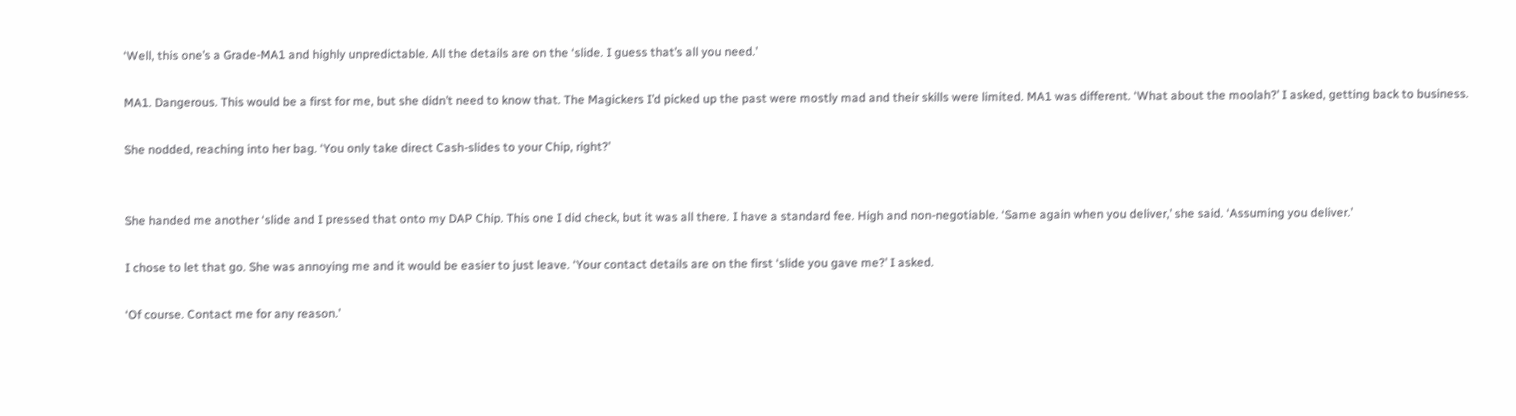‘Well, this one’s a Grade-MA1 and highly unpredictable. All the details are on the ‘slide. I guess that’s all you need.’

MA1. Dangerous. This would be a first for me, but she didn’t need to know that. The Magickers I’d picked up the past were mostly mad and their skills were limited. MA1 was different. ‘What about the moolah?’ I asked, getting back to business.

She nodded, reaching into her bag. ‘You only take direct Cash-slides to your Chip, right?’


She handed me another ‘slide and I pressed that onto my DAP Chip. This one I did check, but it was all there. I have a standard fee. High and non-negotiable. ‘Same again when you deliver,’ she said. ‘Assuming you deliver.’

I chose to let that go. She was annoying me and it would be easier to just leave. ‘Your contact details are on the first ‘slide you gave me?’ I asked.

‘Of course. Contact me for any reason.’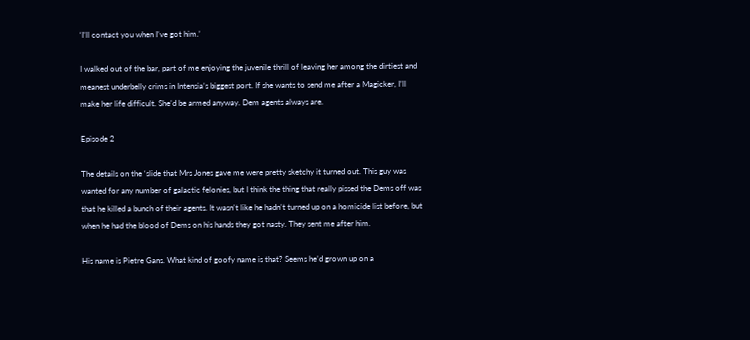‘I’ll contact you when I’ve got him.’

I walked out of the bar, part of me enjoying the juvenile thrill of leaving her among the dirtiest and meanest underbelly crims in Intensia’s biggest port. If she wants to send me after a Magicker, I’ll make her life difficult. She’d be armed anyway. Dem agents always are.

Episode 2

The details on the ‘slide that Mrs Jones gave me were pretty sketchy it turned out. This guy was wanted for any number of galactic felonies, but I think the thing that really pissed the Dems off was that he killed a bunch of their agents. It wasn’t like he hadn’t turned up on a homicide list before, but when he had the blood of Dems on his hands they got nasty. They sent me after him.

His name is Pietre Gans. What kind of goofy name is that? Seems he’d grown up on a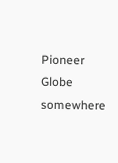Pioneer Globe somewhere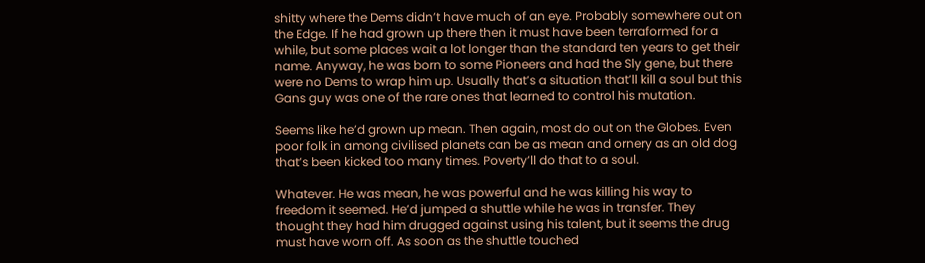shitty where the Dems didn’t have much of an eye. Probably somewhere out on the Edge. If he had grown up there then it must have been terraformed for a while, but some places wait a lot longer than the standard ten years to get their name. Anyway, he was born to some Pioneers and had the Sly gene, but there were no Dems to wrap him up. Usually that’s a situation that’ll kill a soul but this Gans guy was one of the rare ones that learned to control his mutation.

Seems like he’d grown up mean. Then again, most do out on the Globes. Even poor folk in among civilised planets can be as mean and ornery as an old dog that’s been kicked too many times. Poverty’ll do that to a soul.

Whatever. He was mean, he was powerful and he was killing his way to freedom it seemed. He’d jumped a shuttle while he was in transfer. They thought they had him drugged against using his talent, but it seems the drug must have worn off. As soon as the shuttle touched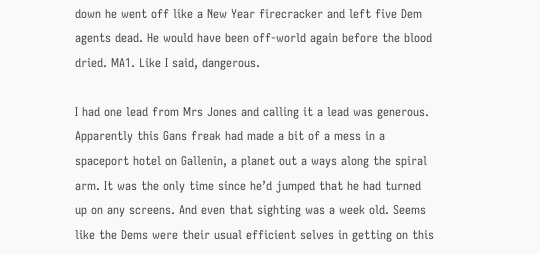down he went off like a New Year firecracker and left five Dem agents dead. He would have been off-world again before the blood dried. MA1. Like I said, dangerous.

I had one lead from Mrs Jones and calling it a lead was generous. Apparently this Gans freak had made a bit of a mess in a spaceport hotel on Gallenin, a planet out a ways along the spiral arm. It was the only time since he’d jumped that he had turned up on any screens. And even that sighting was a week old. Seems like the Dems were their usual efficient selves in getting on this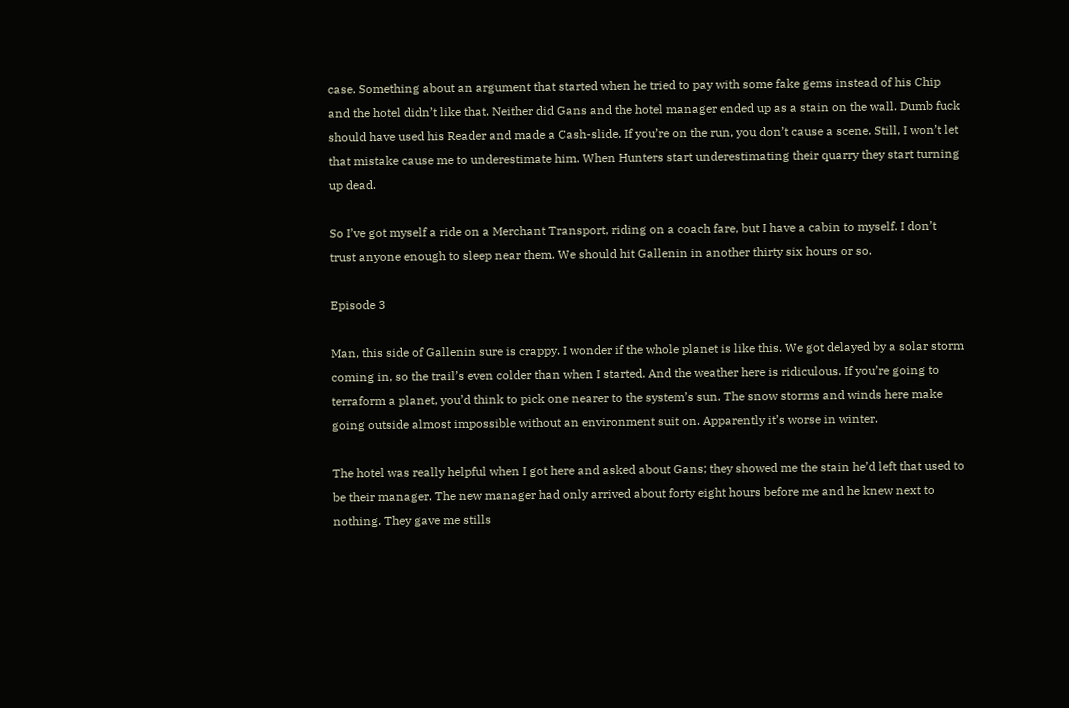case. Something about an argument that started when he tried to pay with some fake gems instead of his Chip and the hotel didn’t like that. Neither did Gans and the hotel manager ended up as a stain on the wall. Dumb fuck should have used his Reader and made a Cash-slide. If you’re on the run, you don’t cause a scene. Still, I won’t let that mistake cause me to underestimate him. When Hunters start underestimating their quarry they start turning up dead.

So I’ve got myself a ride on a Merchant Transport, riding on a coach fare, but I have a cabin to myself. I don’t trust anyone enough to sleep near them. We should hit Gallenin in another thirty six hours or so.

Episode 3

Man, this side of Gallenin sure is crappy. I wonder if the whole planet is like this. We got delayed by a solar storm coming in, so the trail’s even colder than when I started. And the weather here is ridiculous. If you’re going to terraform a planet, you’d think to pick one nearer to the system’s sun. The snow storms and winds here make going outside almost impossible without an environment suit on. Apparently it’s worse in winter.

The hotel was really helpful when I got here and asked about Gans; they showed me the stain he’d left that used to be their manager. The new manager had only arrived about forty eight hours before me and he knew next to nothing. They gave me stills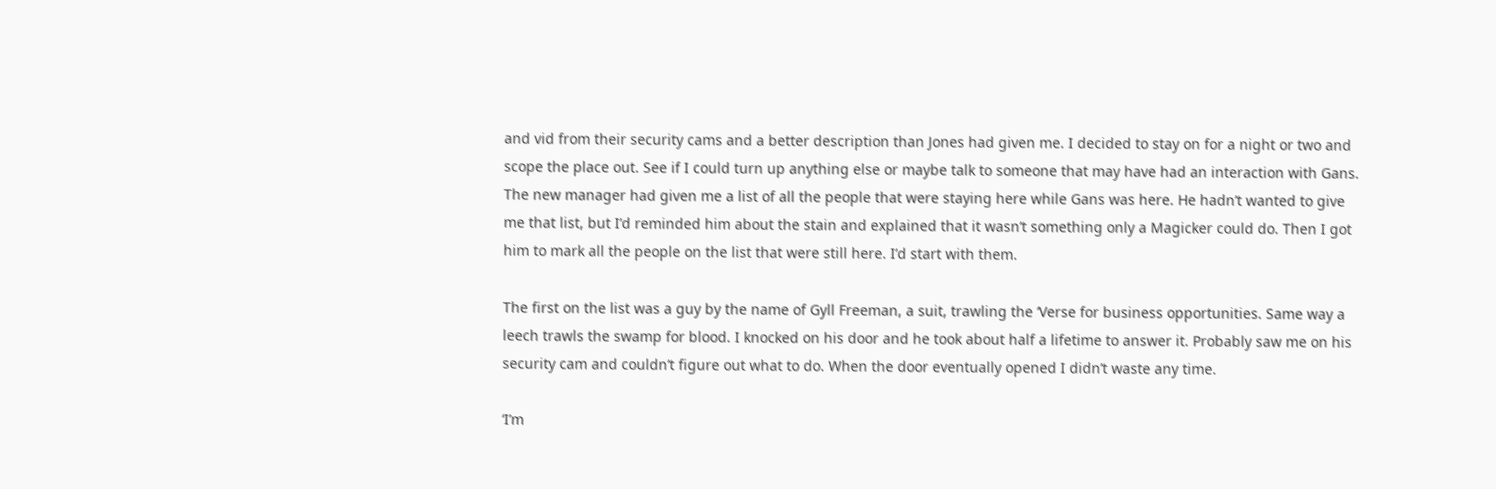and vid from their security cams and a better description than Jones had given me. I decided to stay on for a night or two and scope the place out. See if I could turn up anything else or maybe talk to someone that may have had an interaction with Gans. The new manager had given me a list of all the people that were staying here while Gans was here. He hadn’t wanted to give me that list, but I’d reminded him about the stain and explained that it wasn’t something only a Magicker could do. Then I got him to mark all the people on the list that were still here. I’d start with them.

The first on the list was a guy by the name of Gyll Freeman, a suit, trawling the ‘Verse for business opportunities. Same way a leech trawls the swamp for blood. I knocked on his door and he took about half a lifetime to answer it. Probably saw me on his security cam and couldn’t figure out what to do. When the door eventually opened I didn’t waste any time.

‘I’m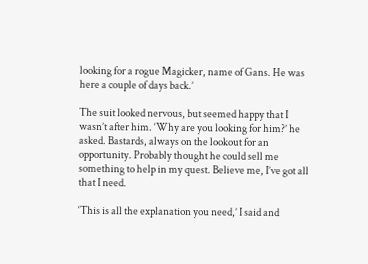looking for a rogue Magicker, name of Gans. He was here a couple of days back.’

The suit looked nervous, but seemed happy that I wasn’t after him. ‘Why are you looking for him?’ he asked. Bastards, always on the lookout for an opportunity. Probably thought he could sell me something to help in my quest. Believe me, I’ve got all that I need.

‘This is all the explanation you need,’ I said and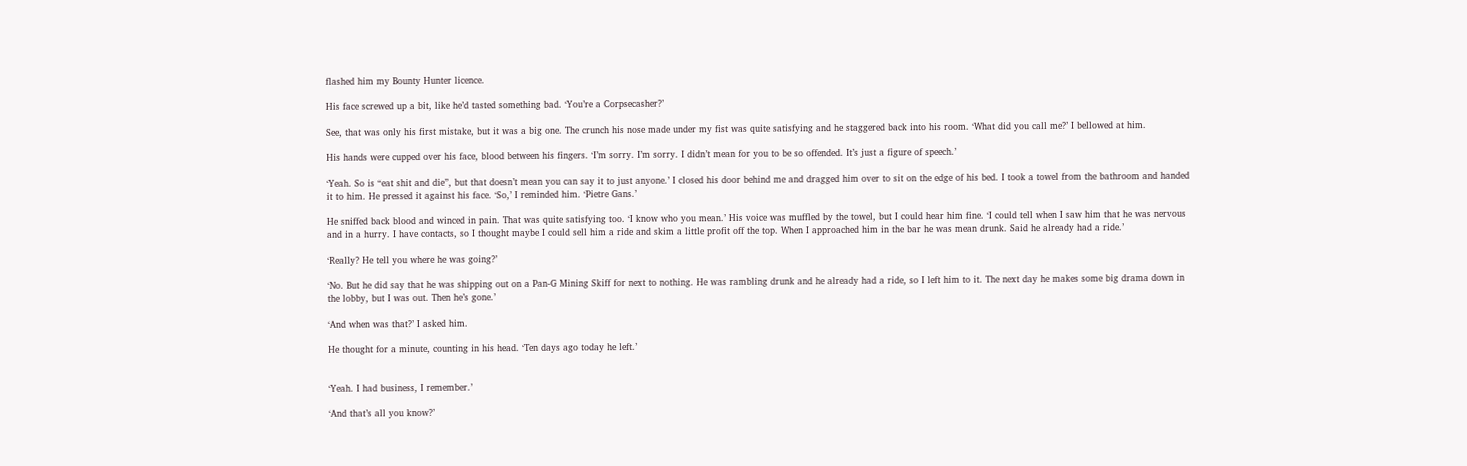flashed him my Bounty Hunter licence.

His face screwed up a bit, like he’d tasted something bad. ‘You’re a Corpsecasher?’

See, that was only his first mistake, but it was a big one. The crunch his nose made under my fist was quite satisfying and he staggered back into his room. ‘What did you call me?’ I bellowed at him.

His hands were cupped over his face, blood between his fingers. ‘I’m sorry. I’m sorry. I didn’t mean for you to be so offended. It’s just a figure of speech.’

‘Yeah. So is “eat shit and die”, but that doesn’t mean you can say it to just anyone.’ I closed his door behind me and dragged him over to sit on the edge of his bed. I took a towel from the bathroom and handed it to him. He pressed it against his face. ‘So,’ I reminded him. ‘Pietre Gans.’

He sniffed back blood and winced in pain. That was quite satisfying too. ‘I know who you mean.’ His voice was muffled by the towel, but I could hear him fine. ‘I could tell when I saw him that he was nervous and in a hurry. I have contacts, so I thought maybe I could sell him a ride and skim a little profit off the top. When I approached him in the bar he was mean drunk. Said he already had a ride.’

‘Really? He tell you where he was going?’

‘No. But he did say that he was shipping out on a Pan-G Mining Skiff for next to nothing. He was rambling drunk and he already had a ride, so I left him to it. The next day he makes some big drama down in the lobby, but I was out. Then he’s gone.’

‘And when was that?’ I asked him.

He thought for a minute, counting in his head. ‘Ten days ago today he left.’


‘Yeah. I had business, I remember.’

‘And that’s all you know?’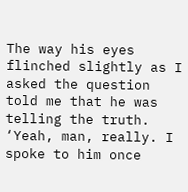The way his eyes flinched slightly as I asked the question told me that he was telling the truth. ‘Yeah, man, really. I spoke to him once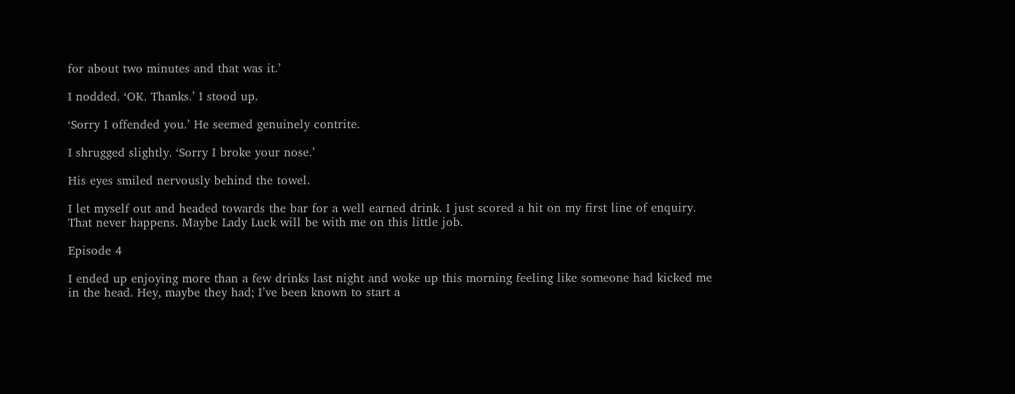for about two minutes and that was it.’

I nodded. ‘OK. Thanks.’ I stood up.

‘Sorry I offended you.’ He seemed genuinely contrite.

I shrugged slightly. ‘Sorry I broke your nose.’

His eyes smiled nervously behind the towel.

I let myself out and headed towards the bar for a well earned drink. I just scored a hit on my first line of enquiry. That never happens. Maybe Lady Luck will be with me on this little job.

Episode 4

I ended up enjoying more than a few drinks last night and woke up this morning feeling like someone had kicked me in the head. Hey, maybe they had; I’ve been known to start a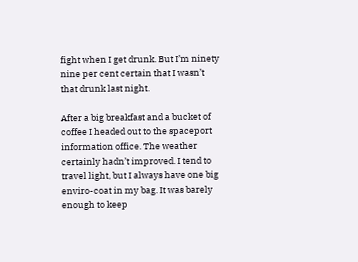fight when I get drunk. But I’m ninety nine per cent certain that I wasn’t that drunk last night.

After a big breakfast and a bucket of coffee I headed out to the spaceport information office. The weather certainly hadn’t improved. I tend to travel light, but I always have one big enviro-coat in my bag. It was barely enough to keep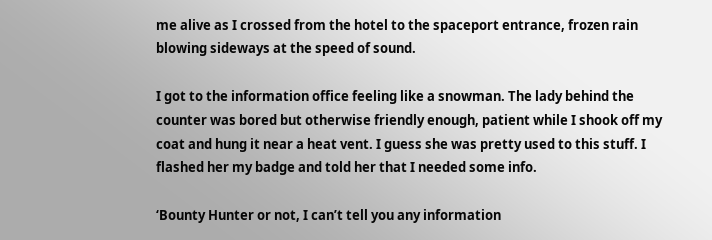me alive as I crossed from the hotel to the spaceport entrance, frozen rain blowing sideways at the speed of sound.

I got to the information office feeling like a snowman. The lady behind the counter was bored but otherwise friendly enough, patient while I shook off my coat and hung it near a heat vent. I guess she was pretty used to this stuff. I flashed her my badge and told her that I needed some info.

‘Bounty Hunter or not, I can’t tell you any information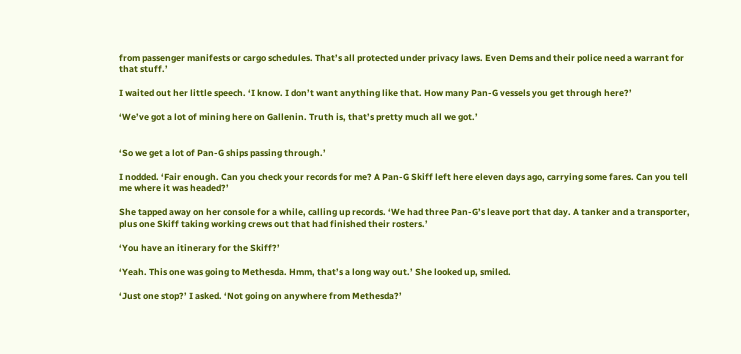from passenger manifests or cargo schedules. That’s all protected under privacy laws. Even Dems and their police need a warrant for that stuff.’

I waited out her little speech. ‘I know. I don’t want anything like that. How many Pan-G vessels you get through here?’

‘We’ve got a lot of mining here on Gallenin. Truth is, that’s pretty much all we got.’


‘So we get a lot of Pan-G ships passing through.’

I nodded. ‘Fair enough. Can you check your records for me? A Pan-G Skiff left here eleven days ago, carrying some fares. Can you tell me where it was headed?’

She tapped away on her console for a while, calling up records. ‘We had three Pan-G’s leave port that day. A tanker and a transporter, plus one Skiff taking working crews out that had finished their rosters.’

‘You have an itinerary for the Skiff?’

‘Yeah. This one was going to Methesda. Hmm, that’s a long way out.’ She looked up, smiled.

‘Just one stop?’ I asked. ‘Not going on anywhere from Methesda?’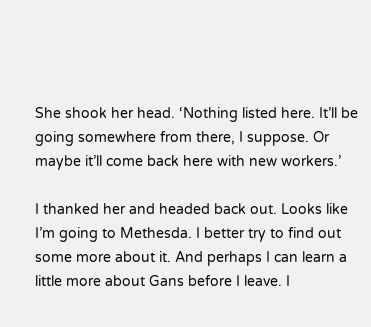She shook her head. ‘Nothing listed here. It’ll be going somewhere from there, I suppose. Or maybe it’ll come back here with new workers.’

I thanked her and headed back out. Looks like I’m going to Methesda. I better try to find out some more about it. And perhaps I can learn a little more about Gans before I leave. I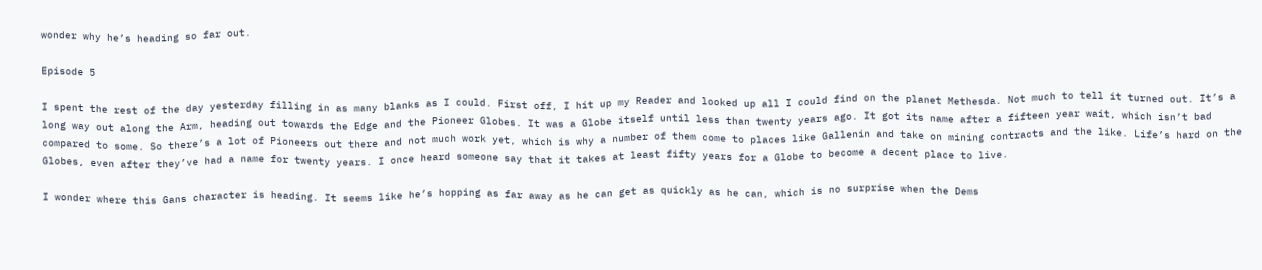wonder why he’s heading so far out.

Episode 5

I spent the rest of the day yesterday filling in as many blanks as I could. First off, I hit up my Reader and looked up all I could find on the planet Methesda. Not much to tell it turned out. It’s a long way out along the Arm, heading out towards the Edge and the Pioneer Globes. It was a Globe itself until less than twenty years ago. It got its name after a fifteen year wait, which isn’t bad compared to some. So there’s a lot of Pioneers out there and not much work yet, which is why a number of them come to places like Gallenin and take on mining contracts and the like. Life’s hard on the Globes, even after they’ve had a name for twenty years. I once heard someone say that it takes at least fifty years for a Globe to become a decent place to live.

I wonder where this Gans character is heading. It seems like he’s hopping as far away as he can get as quickly as he can, which is no surprise when the Dems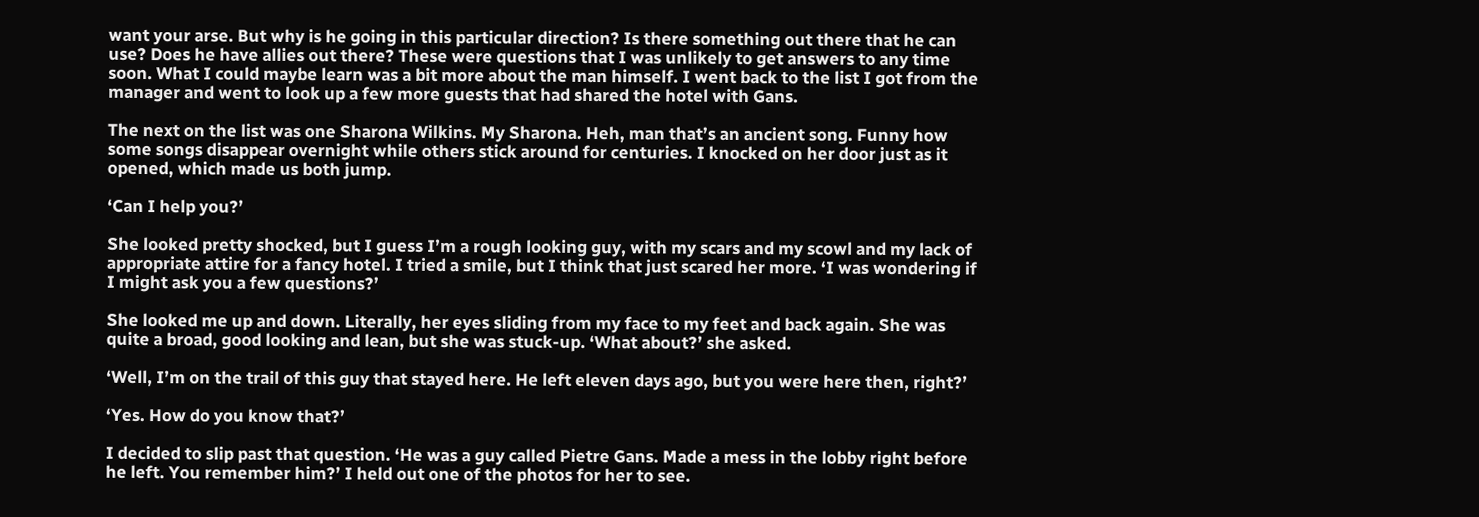want your arse. But why is he going in this particular direction? Is there something out there that he can use? Does he have allies out there? These were questions that I was unlikely to get answers to any time soon. What I could maybe learn was a bit more about the man himself. I went back to the list I got from the manager and went to look up a few more guests that had shared the hotel with Gans.

The next on the list was one Sharona Wilkins. My Sharona. Heh, man that’s an ancient song. Funny how some songs disappear overnight while others stick around for centuries. I knocked on her door just as it opened, which made us both jump.

‘Can I help you?’

She looked pretty shocked, but I guess I’m a rough looking guy, with my scars and my scowl and my lack of appropriate attire for a fancy hotel. I tried a smile, but I think that just scared her more. ‘I was wondering if I might ask you a few questions?’

She looked me up and down. Literally, her eyes sliding from my face to my feet and back again. She was quite a broad, good looking and lean, but she was stuck-up. ‘What about?’ she asked.

‘Well, I’m on the trail of this guy that stayed here. He left eleven days ago, but you were here then, right?’

‘Yes. How do you know that?’

I decided to slip past that question. ‘He was a guy called Pietre Gans. Made a mess in the lobby right before he left. You remember him?’ I held out one of the photos for her to see.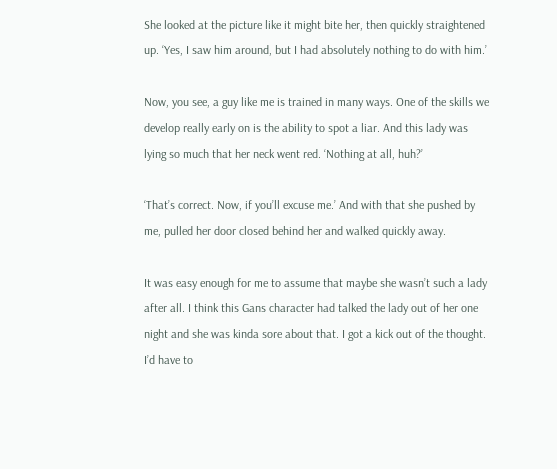She looked at the picture like it might bite her, then quickly straightened up. ‘Yes, I saw him around, but I had absolutely nothing to do with him.’

Now, you see, a guy like me is trained in many ways. One of the skills we develop really early on is the ability to spot a liar. And this lady was lying so much that her neck went red. ‘Nothing at all, huh?’

‘That’s correct. Now, if you’ll excuse me.’ And with that she pushed by me, pulled her door closed behind her and walked quickly away.

It was easy enough for me to assume that maybe she wasn’t such a lady after all. I think this Gans character had talked the lady out of her one night and she was kinda sore about that. I got a kick out of the thought. I’d have to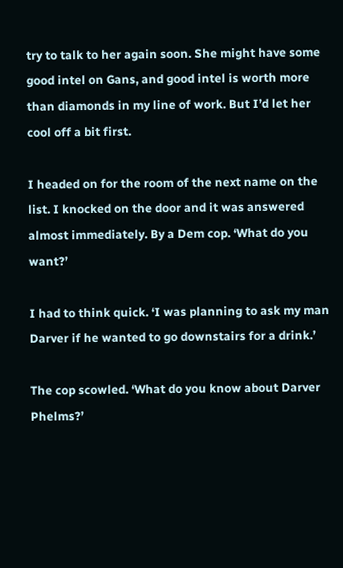try to talk to her again soon. She might have some good intel on Gans, and good intel is worth more than diamonds in my line of work. But I’d let her cool off a bit first.

I headed on for the room of the next name on the list. I knocked on the door and it was answered almost immediately. By a Dem cop. ‘What do you want?’

I had to think quick. ‘I was planning to ask my man Darver if he wanted to go downstairs for a drink.’

The cop scowled. ‘What do you know about Darver Phelms?’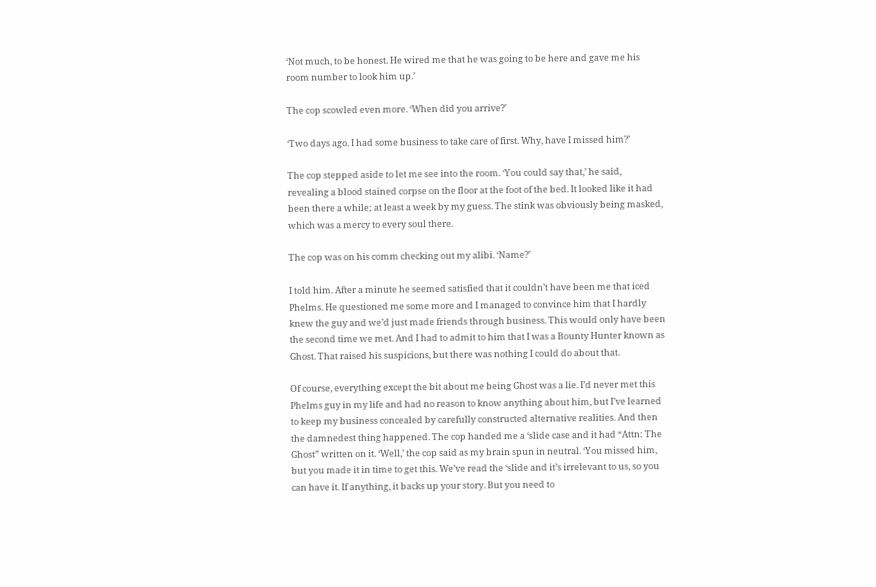‘Not much, to be honest. He wired me that he was going to be here and gave me his room number to look him up.’

The cop scowled even more. ‘When did you arrive?’

‘Two days ago. I had some business to take care of first. Why, have I missed him?’

The cop stepped aside to let me see into the room. ‘You could say that,’ he said, revealing a blood stained corpse on the floor at the foot of the bed. It looked like it had been there a while; at least a week by my guess. The stink was obviously being masked, which was a mercy to every soul there.

The cop was on his comm checking out my alibi. ‘Name?’

I told him. After a minute he seemed satisfied that it couldn’t have been me that iced Phelms. He questioned me some more and I managed to convince him that I hardly knew the guy and we’d just made friends through business. This would only have been the second time we met. And I had to admit to him that I was a Bounty Hunter known as Ghost. That raised his suspicions, but there was nothing I could do about that.

Of course, everything except the bit about me being Ghost was a lie. I’d never met this Phelms guy in my life and had no reason to know anything about him, but I’ve learned to keep my business concealed by carefully constructed alternative realities. And then the damnedest thing happened. The cop handed me a ‘slide case and it had “Attn: The Ghost” written on it. ‘Well,’ the cop said as my brain spun in neutral. ‘You missed him, but you made it in time to get this. We’ve read the ‘slide and it’s irrelevant to us, so you can have it. If anything, it backs up your story. But you need to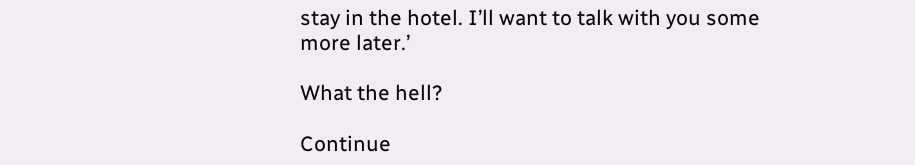stay in the hotel. I’ll want to talk with you some more later.’

What the hell?

Continue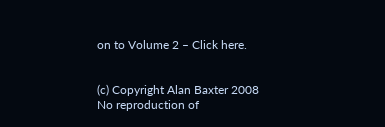on to Volume 2 – Click here.


(c) Copyright Alan Baxter 2008
No reproduction of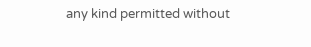any kind permitted without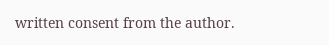written consent from the author.